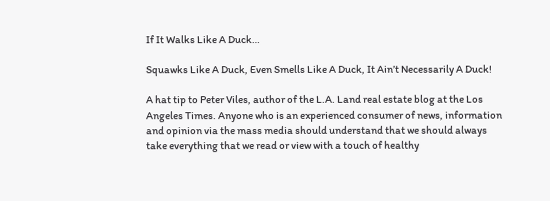If It Walks Like A Duck…

Squawks Like A Duck, Even Smells Like A Duck, It Ain’t Necessarily A Duck!

A hat tip to Peter Viles, author of the L.A. Land real estate blog at the Los Angeles Times. Anyone who is an experienced consumer of news, information and opinion via the mass media should understand that we should always take everything that we read or view with a touch of healthy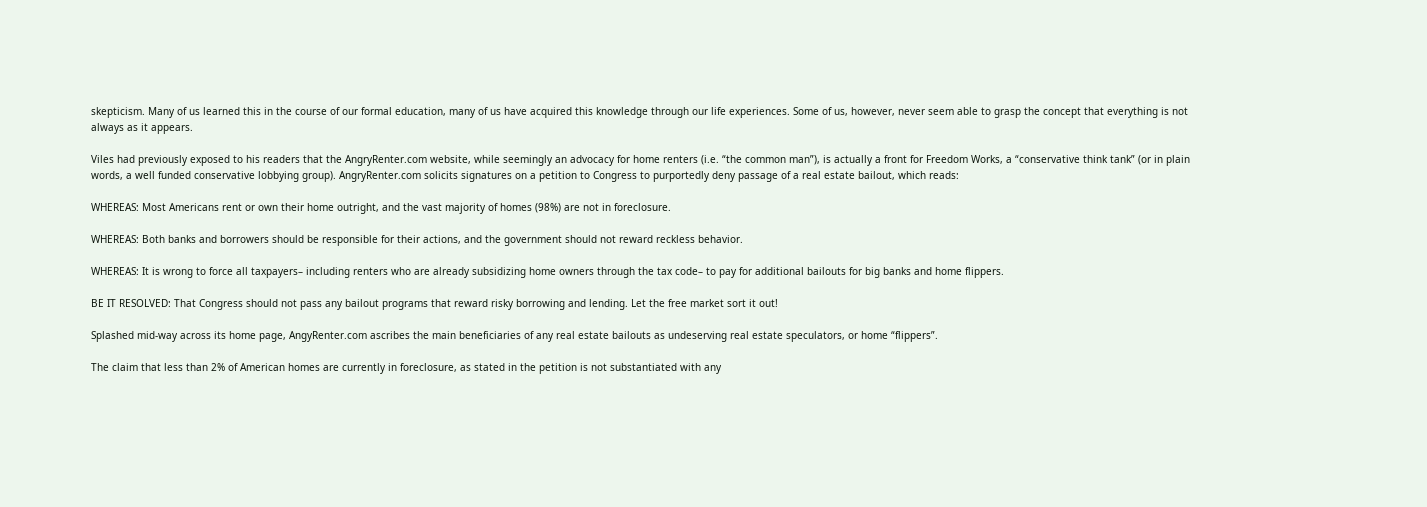skepticism. Many of us learned this in the course of our formal education, many of us have acquired this knowledge through our life experiences. Some of us, however, never seem able to grasp the concept that everything is not always as it appears.

Viles had previously exposed to his readers that the AngryRenter.com website, while seemingly an advocacy for home renters (i.e. “the common man”), is actually a front for Freedom Works, a “conservative think tank” (or in plain words, a well funded conservative lobbying group). AngryRenter.com solicits signatures on a petition to Congress to purportedly deny passage of a real estate bailout, which reads:

WHEREAS: Most Americans rent or own their home outright, and the vast majority of homes (98%) are not in foreclosure.

WHEREAS: Both banks and borrowers should be responsible for their actions, and the government should not reward reckless behavior.

WHEREAS: It is wrong to force all taxpayers– including renters who are already subsidizing home owners through the tax code– to pay for additional bailouts for big banks and home flippers.

BE IT RESOLVED: That Congress should not pass any bailout programs that reward risky borrowing and lending. Let the free market sort it out!

Splashed mid-way across its home page, AngyRenter.com ascribes the main beneficiaries of any real estate bailouts as undeserving real estate speculators, or home “flippers”.

The claim that less than 2% of American homes are currently in foreclosure, as stated in the petition is not substantiated with any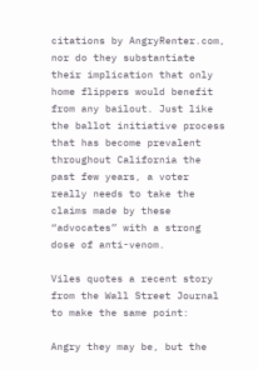citations by AngryRenter.com, nor do they substantiate their implication that only home flippers would benefit from any bailout. Just like the ballot initiative process that has become prevalent throughout California the past few years, a voter really needs to take the claims made by these “advocates” with a strong dose of anti-venom.

Viles quotes a recent story from the Wall Street Journal to make the same point:

Angry they may be, but the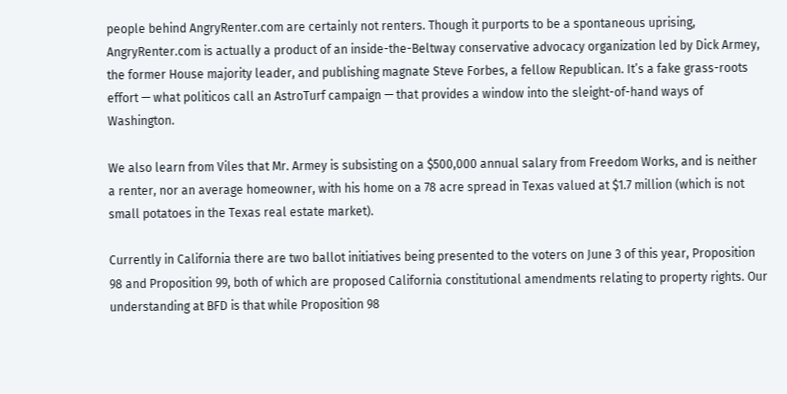people behind AngryRenter.com are certainly not renters. Though it purports to be a spontaneous uprising, AngryRenter.com is actually a product of an inside-the-Beltway conservative advocacy organization led by Dick Armey, the former House majority leader, and publishing magnate Steve Forbes, a fellow Republican. It’s a fake grass-roots effort — what politicos call an AstroTurf campaign — that provides a window into the sleight-of-hand ways of Washington.

We also learn from Viles that Mr. Armey is subsisting on a $500,000 annual salary from Freedom Works, and is neither a renter, nor an average homeowner, with his home on a 78 acre spread in Texas valued at $1.7 million (which is not small potatoes in the Texas real estate market).

Currently in California there are two ballot initiatives being presented to the voters on June 3 of this year, Proposition 98 and Proposition 99, both of which are proposed California constitutional amendments relating to property rights. Our understanding at BFD is that while Proposition 98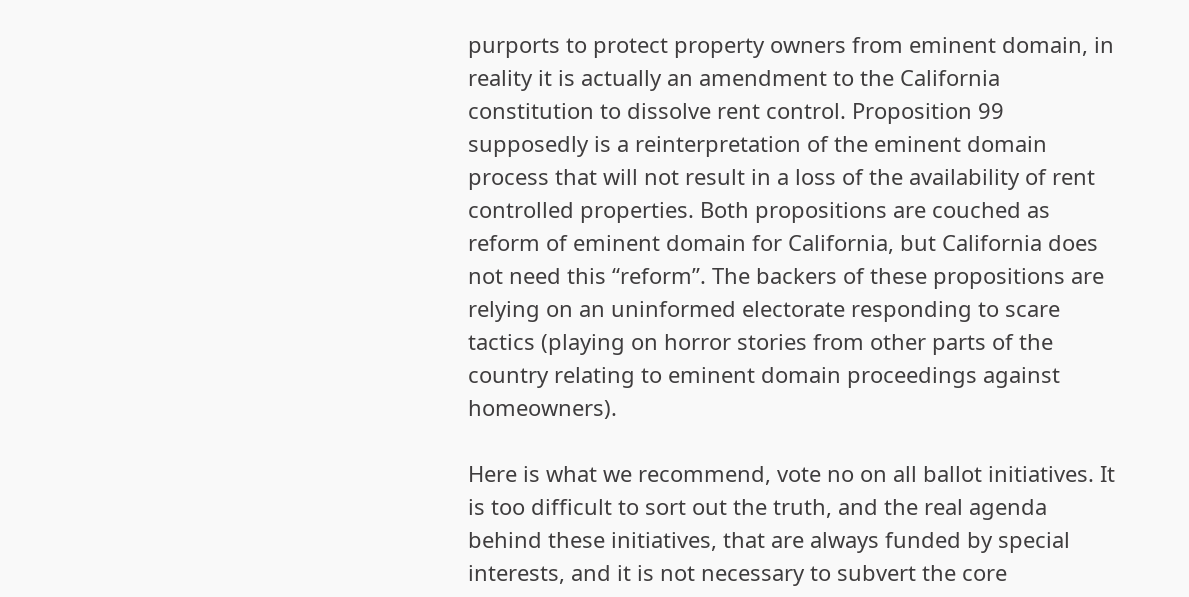purports to protect property owners from eminent domain, in reality it is actually an amendment to the California constitution to dissolve rent control. Proposition 99 supposedly is a reinterpretation of the eminent domain process that will not result in a loss of the availability of rent controlled properties. Both propositions are couched as reform of eminent domain for California, but California does not need this “reform”. The backers of these propositions are relying on an uninformed electorate responding to scare tactics (playing on horror stories from other parts of the country relating to eminent domain proceedings against homeowners).

Here is what we recommend, vote no on all ballot initiatives. It is too difficult to sort out the truth, and the real agenda behind these initiatives, that are always funded by special interests, and it is not necessary to subvert the core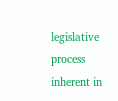legislative process inherent in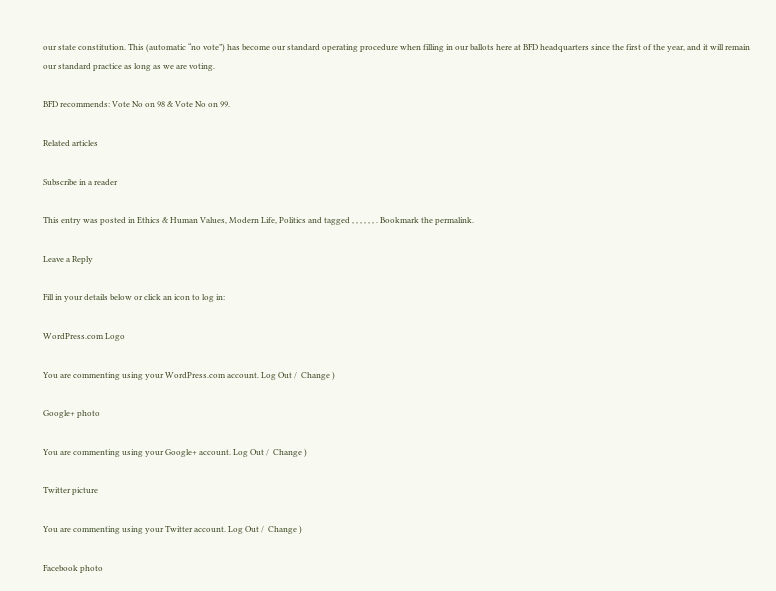our state constitution. This (automatic “no vote”) has become our standard operating procedure when filling in our ballots here at BFD headquarters since the first of the year, and it will remain our standard practice as long as we are voting.

BFD recommends: Vote No on 98 & Vote No on 99.

Related articles

Subscribe in a reader

This entry was posted in Ethics & Human Values, Modern Life, Politics and tagged , , , , , , . Bookmark the permalink.

Leave a Reply

Fill in your details below or click an icon to log in:

WordPress.com Logo

You are commenting using your WordPress.com account. Log Out /  Change )

Google+ photo

You are commenting using your Google+ account. Log Out /  Change )

Twitter picture

You are commenting using your Twitter account. Log Out /  Change )

Facebook photo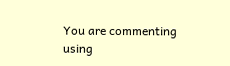You are commenting using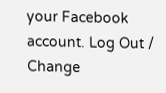your Facebook account. Log Out /  Change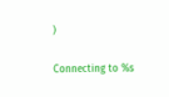)


Connecting to %s